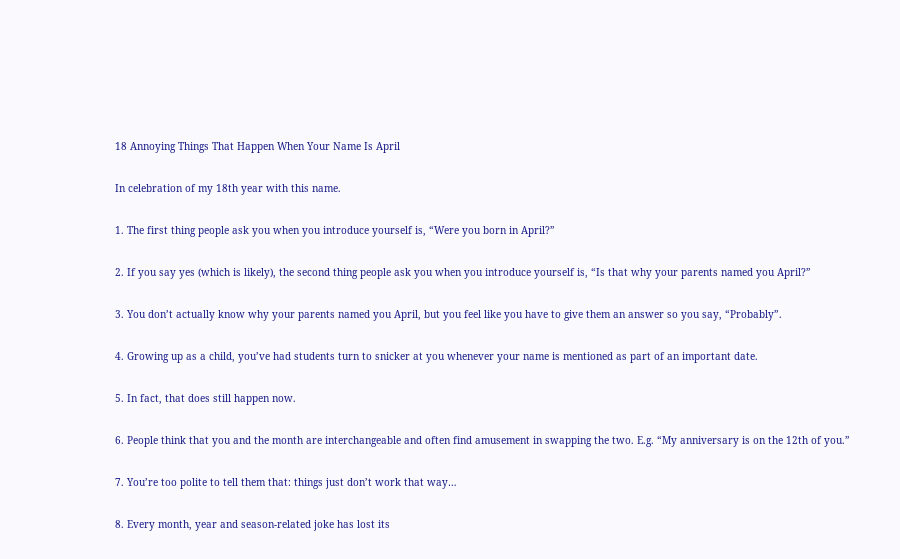18 Annoying Things That Happen When Your Name Is April

In celebration of my 18th year with this name.

1. The first thing people ask you when you introduce yourself is, “Were you born in April?”

2. If you say yes (which is likely), the second thing people ask you when you introduce yourself is, “Is that why your parents named you April?”

3. You don’t actually know why your parents named you April, but you feel like you have to give them an answer so you say, “Probably”.

4. Growing up as a child, you’ve had students turn to snicker at you whenever your name is mentioned as part of an important date.

5. In fact, that does still happen now.

6. People think that you and the month are interchangeable and often find amusement in swapping the two. E.g. “My anniversary is on the 12th of you.”

7. You’re too polite to tell them that: things just don’t work that way…

8. Every month, year and season-related joke has lost its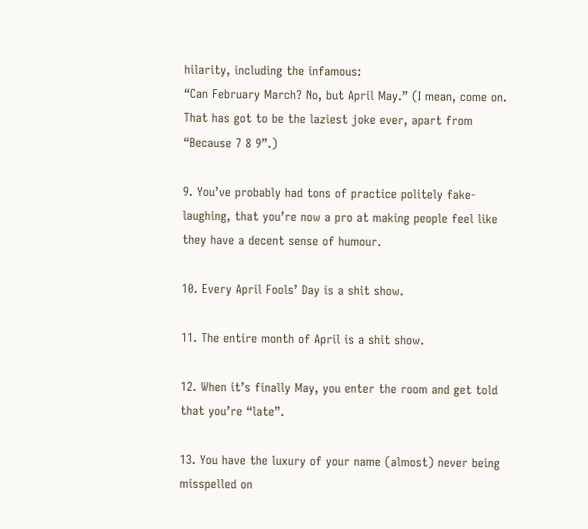hilarity, including the infamous:
“Can February March? No, but April May.” (I mean, come on. That has got to be the laziest joke ever, apart from “Because 7 8 9”.)

9. You’ve probably had tons of practice politely fake-laughing, that you’re now a pro at making people feel like they have a decent sense of humour.

10. Every April Fools’ Day is a shit show.

11. The entire month of April is a shit show.

12. When it’s finally May, you enter the room and get told that you’re “late”.

13. You have the luxury of your name (almost) never being misspelled on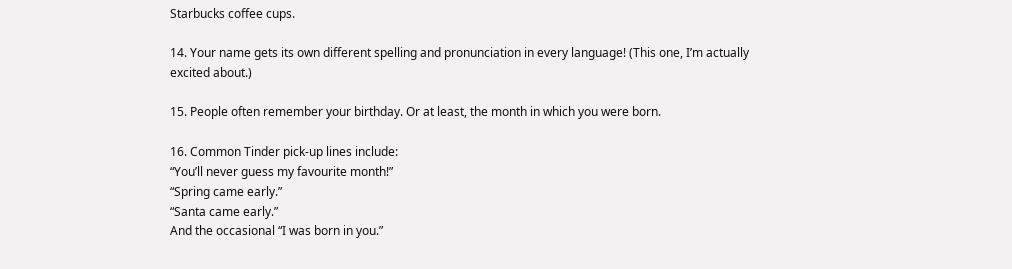Starbucks coffee cups.

14. Your name gets its own different spelling and pronunciation in every language! (This one, I’m actually excited about.)

15. People often remember your birthday. Or at least, the month in which you were born.

16. Common Tinder pick-up lines include:
“You’ll never guess my favourite month!”
“Spring came early.”
“Santa came early.”
And the occasional “I was born in you.”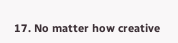17. No matter how creative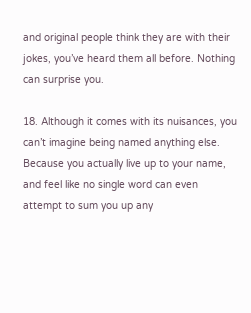and original people think they are with their jokes, you’ve heard them all before. Nothing can surprise you.

18. Although it comes with its nuisances, you can’t imagine being named anything else. Because you actually live up to your name, and feel like no single word can even attempt to sum you up any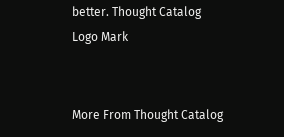better. Thought Catalog Logo Mark


More From Thought Catalog